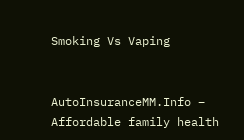Smoking Vs Vaping


AutoInsuranceMM.Info – Affordable family health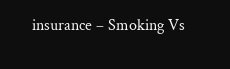insurance – Smoking Vs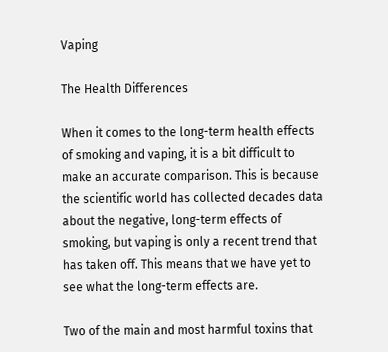Vaping

The Health Differences

When it comes to the long-term health effects of smoking and vaping, it is a bit difficult to make an accurate comparison. This is because the scientific world has collected decades data about the negative, long-term effects of smoking, but vaping is only a recent trend that has taken off. This means that we have yet to see what the long-term effects are.

Two of the main and most harmful toxins that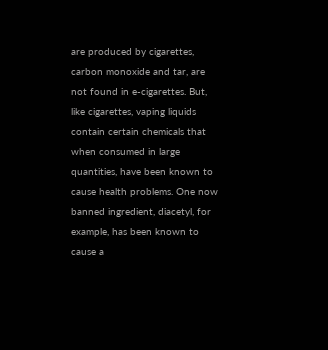are produced by cigarettes, carbon monoxide and tar, are not found in e-cigarettes. But, like cigarettes, vaping liquids contain certain chemicals that when consumed in large quantities, have been known to cause health problems. One now banned ingredient, diacetyl, for example, has been known to cause a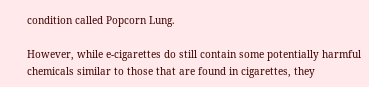condition called Popcorn Lung.

However, while e-cigarettes do still contain some potentially harmful chemicals similar to those that are found in cigarettes, they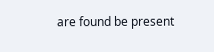are found be present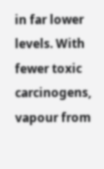in far lower levels. With fewer toxic carcinogens, vapour from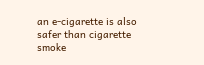an e-cigarette is also safer than cigarette smoke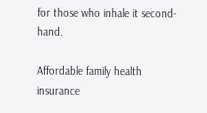for those who inhale it second-hand.

Affordable family health insurance